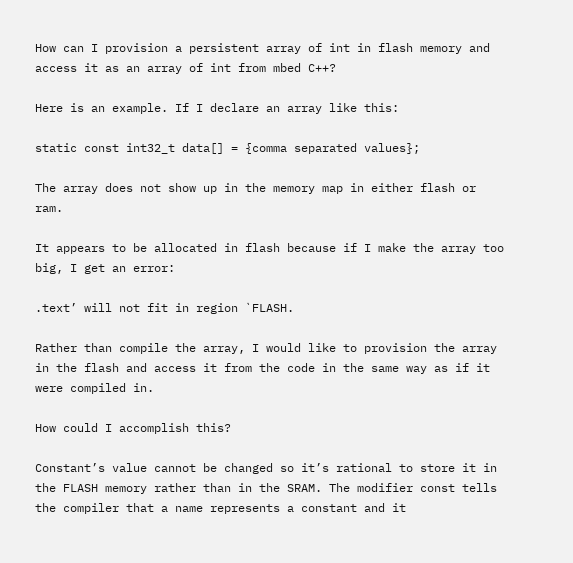How can I provision a persistent array of int in flash memory and access it as an array of int from mbed C++?

Here is an example. If I declare an array like this:

static const int32_t data[] = {comma separated values};

The array does not show up in the memory map in either flash or ram.

It appears to be allocated in flash because if I make the array too big, I get an error:

.text’ will not fit in region `FLASH.

Rather than compile the array, I would like to provision the array in the flash and access it from the code in the same way as if it were compiled in.

How could I accomplish this?

Constant’s value cannot be changed so it’s rational to store it in the FLASH memory rather than in the SRAM. The modifier const tells the compiler that a name represents a constant and it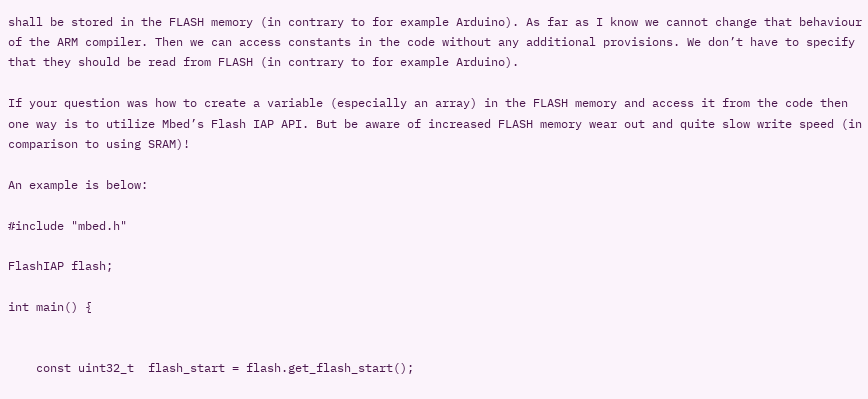shall be stored in the FLASH memory (in contrary to for example Arduino). As far as I know we cannot change that behaviour of the ARM compiler. Then we can access constants in the code without any additional provisions. We don’t have to specify that they should be read from FLASH (in contrary to for example Arduino).

If your question was how to create a variable (especially an array) in the FLASH memory and access it from the code then one way is to utilize Mbed’s Flash IAP API. But be aware of increased FLASH memory wear out and quite slow write speed (in comparison to using SRAM)!

An example is below:

#include "mbed.h"

FlashIAP flash;

int main() {


    const uint32_t  flash_start = flash.get_flash_start();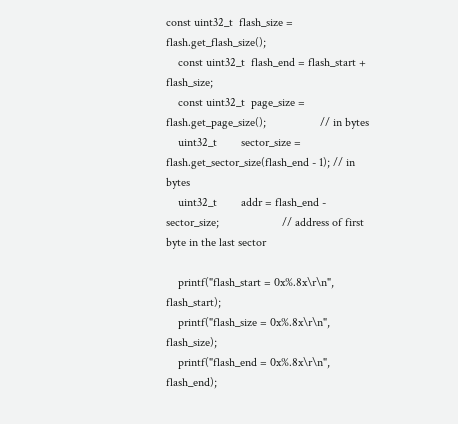const uint32_t  flash_size = flash.get_flash_size();
    const uint32_t  flash_end = flash_start + flash_size;
    const uint32_t  page_size = flash.get_page_size();                  // in bytes
    uint32_t        sector_size = flash.get_sector_size(flash_end - 1); // in bytes
    uint32_t        addr = flash_end - sector_size;                     // address of first byte in the last sector

    printf("flash_start = 0x%.8x\r\n", flash_start);
    printf("flash_size = 0x%.8x\r\n", flash_size);
    printf("flash_end = 0x%.8x\r\n", flash_end);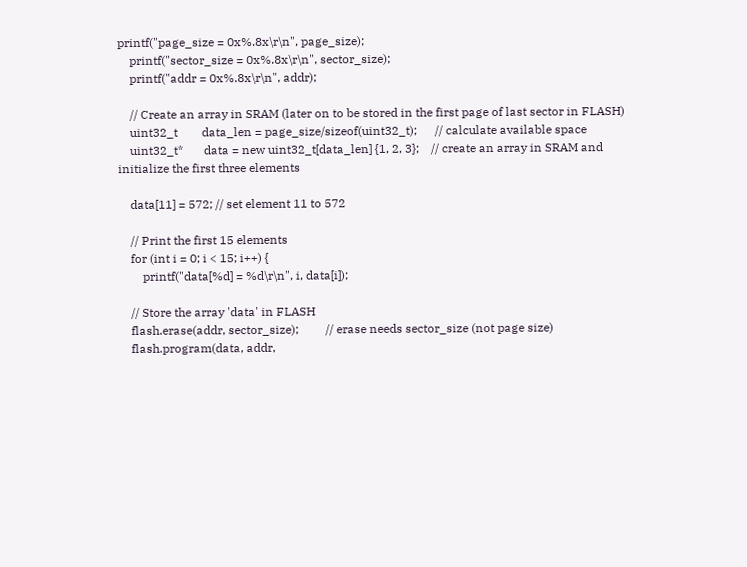printf("page_size = 0x%.8x\r\n", page_size);
    printf("sector_size = 0x%.8x\r\n", sector_size);
    printf("addr = 0x%.8x\r\n", addr);

    // Create an array in SRAM (later on to be stored in the first page of last sector in FLASH)
    uint32_t        data_len = page_size/sizeof(uint32_t);      // calculate available space
    uint32_t*       data = new uint32_t[data_len] {1, 2, 3};    // create an array in SRAM and initialize the first three elements

    data[11] = 572; // set element 11 to 572

    // Print the first 15 elements
    for (int i = 0; i < 15; i++) {
        printf("data[%d] = %d\r\n", i, data[i]);

    // Store the array 'data' in FLASH
    flash.erase(addr, sector_size);         // erase needs sector_size (not page size)
    flash.program(data, addr,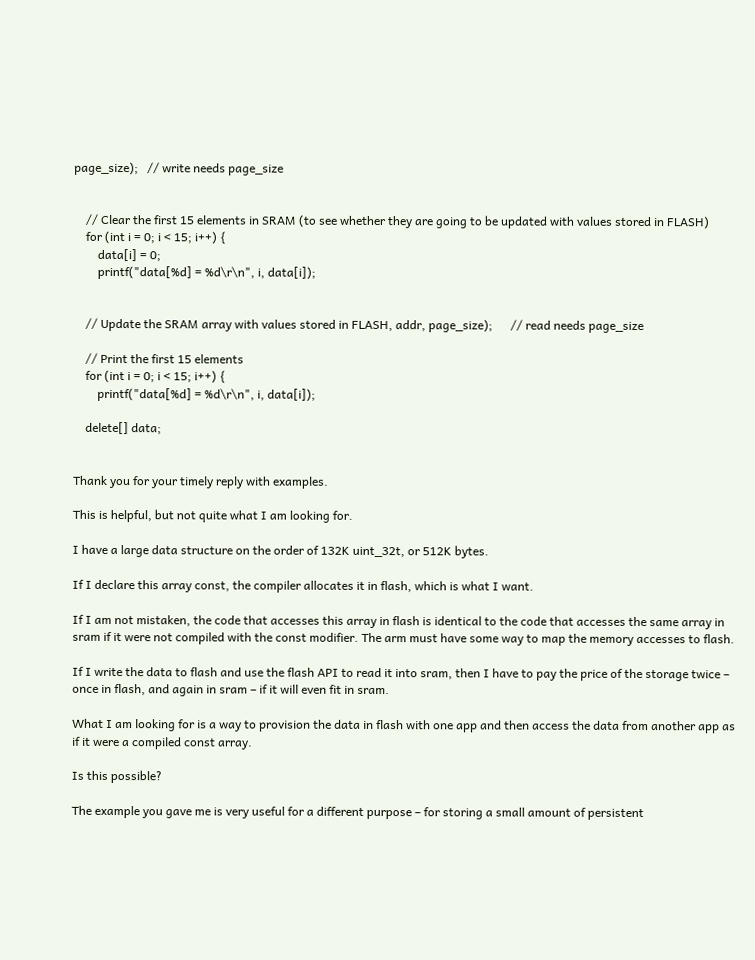page_size);   // write needs page_size


    // Clear the first 15 elements in SRAM (to see whether they are going to be updated with values stored in FLASH)
    for (int i = 0; i < 15; i++) {
        data[i] = 0;
        printf("data[%d] = %d\r\n", i, data[i]);


    // Update the SRAM array with values stored in FLASH, addr, page_size);      // read needs page_size

    // Print the first 15 elements
    for (int i = 0; i < 15; i++) {
        printf("data[%d] = %d\r\n", i, data[i]);

    delete[] data;


Thank you for your timely reply with examples.

This is helpful, but not quite what I am looking for.

I have a large data structure on the order of 132K uint_32t, or 512K bytes.

If I declare this array const, the compiler allocates it in flash, which is what I want.

If I am not mistaken, the code that accesses this array in flash is identical to the code that accesses the same array in sram if it were not compiled with the const modifier. The arm must have some way to map the memory accesses to flash.

If I write the data to flash and use the flash API to read it into sram, then I have to pay the price of the storage twice – once in flash, and again in sram – if it will even fit in sram.

What I am looking for is a way to provision the data in flash with one app and then access the data from another app as if it were a compiled const array.

Is this possible?

The example you gave me is very useful for a different purpose – for storing a small amount of persistent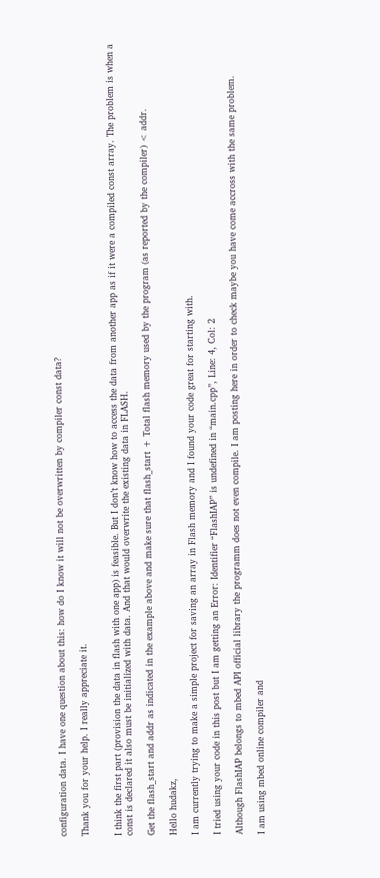configuration data. I have one question about this: how do I know it will not be overwritten by compiler const data?

Thank you for your help. I really appreciate it.


I think the first part (provision the data in flash with one app) is feasible. But I don’t know how to access the data from another app as if it were a compiled const array. The problem is when a const is declared it also must be initialized with data. And that would overwrite the existing data in FLASH.

Get the flash_start and addr as indicated in the example above and make sure that flash_start + Total flash memory used by the program (as reported by the compiler) < addr.

Hello hudakz,

I am currently trying to make a simple project for saving an array in Flash memory and I found your code great for starting with.

I tried using your code in this post but I am getting an Error: Identifier “FlashIAP” is undefined in “main.cpp”, Line: 4, Col: 2

Although FlashIAP belongs to mbed API official library the programm does not even compile. I am posting here in order to check maybe you have come accross with the same problem.

I am using mbed online compiler and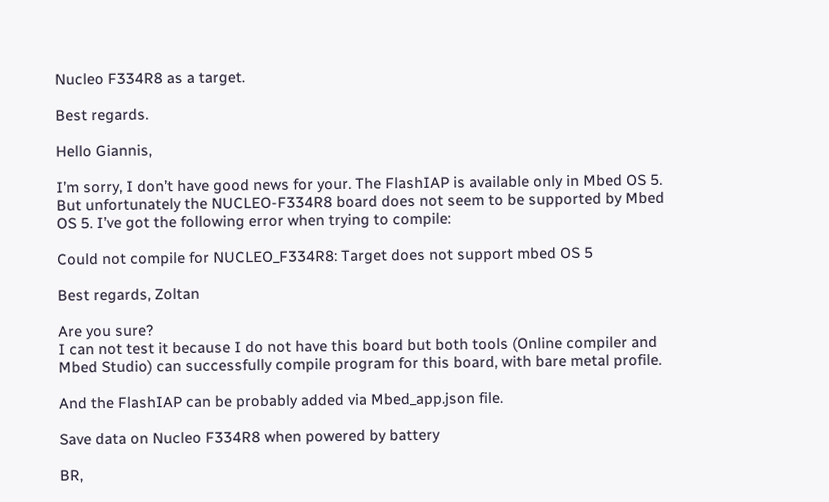Nucleo F334R8 as a target.

Best regards.

Hello Giannis,

I’m sorry, I don’t have good news for your. The FlashIAP is available only in Mbed OS 5. But unfortunately the NUCLEO-F334R8 board does not seem to be supported by Mbed OS 5. I’ve got the following error when trying to compile:

Could not compile for NUCLEO_F334R8: Target does not support mbed OS 5

Best regards, Zoltan

Are you sure?
I can not test it because I do not have this board but both tools (Online compiler and Mbed Studio) can successfully compile program for this board, with bare metal profile.

And the FlashIAP can be probably added via Mbed_app.json file.

Save data on Nucleo F334R8 when powered by battery

BR,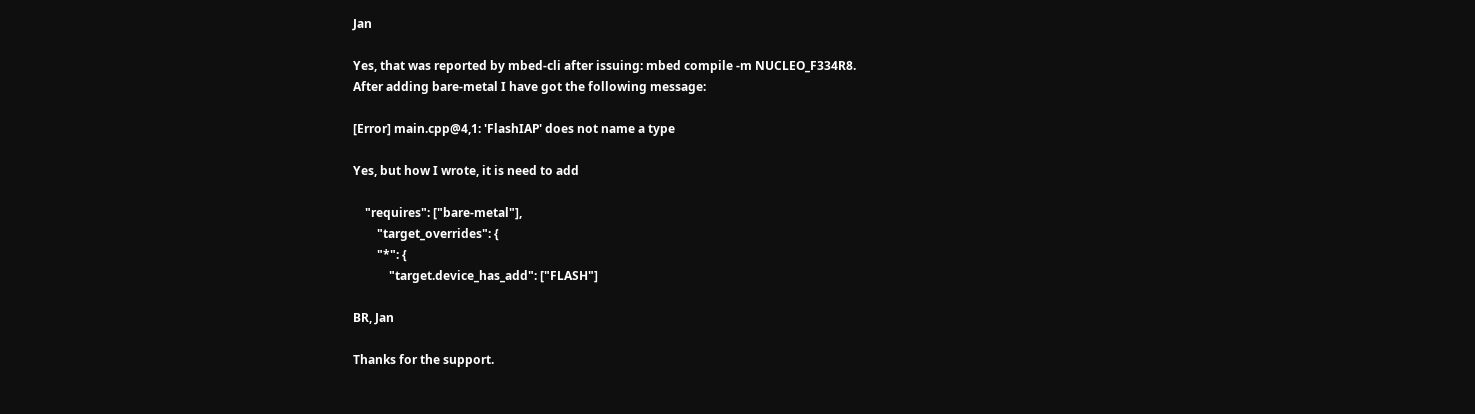Jan

Yes, that was reported by mbed-cli after issuing: mbed compile -m NUCLEO_F334R8.
After adding bare-metal I have got the following message:

[Error] main.cpp@4,1: 'FlashIAP' does not name a type

Yes, but how I wrote, it is need to add

    "requires": ["bare-metal"],
        "target_overrides": {
        "*": {
            "target.device_has_add": ["FLASH"]

BR, Jan

Thanks for the support.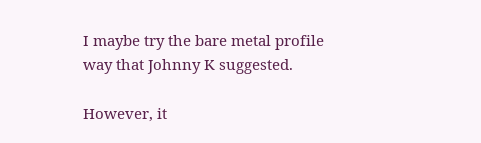I maybe try the bare metal profile way that Johnny K suggested.

However, it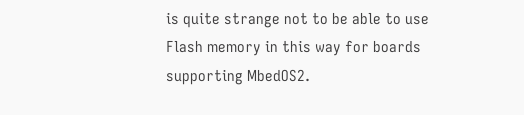is quite strange not to be able to use Flash memory in this way for boards supporting MbedOS2.